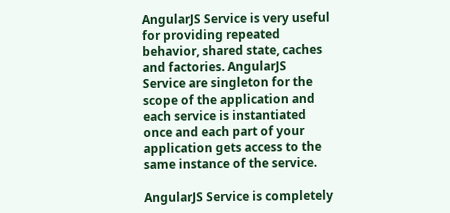AngularJS Service is very useful for providing repeated behavior, shared state, caches and factories. AngularJS Service are singleton for the scope of the application and each service is instantiated once and each part of your application gets access to the same instance of the service.

AngularJS Service is completely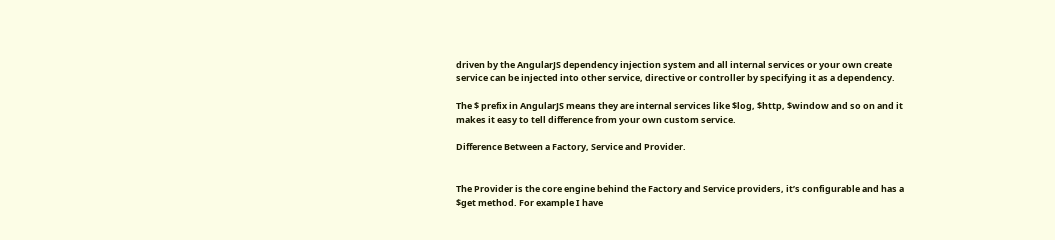driven by the AngularJS dependency injection system and all internal services or your own create service can be injected into other service, directive or controller by specifying it as a dependency.

The $ prefix in AngularJS means they are internal services like $log, $http, $window and so on and it makes it easy to tell difference from your own custom service.

Difference Between a Factory, Service and Provider.


The Provider is the core engine behind the Factory and Service providers, it’s configurable and has a $get method. For example I have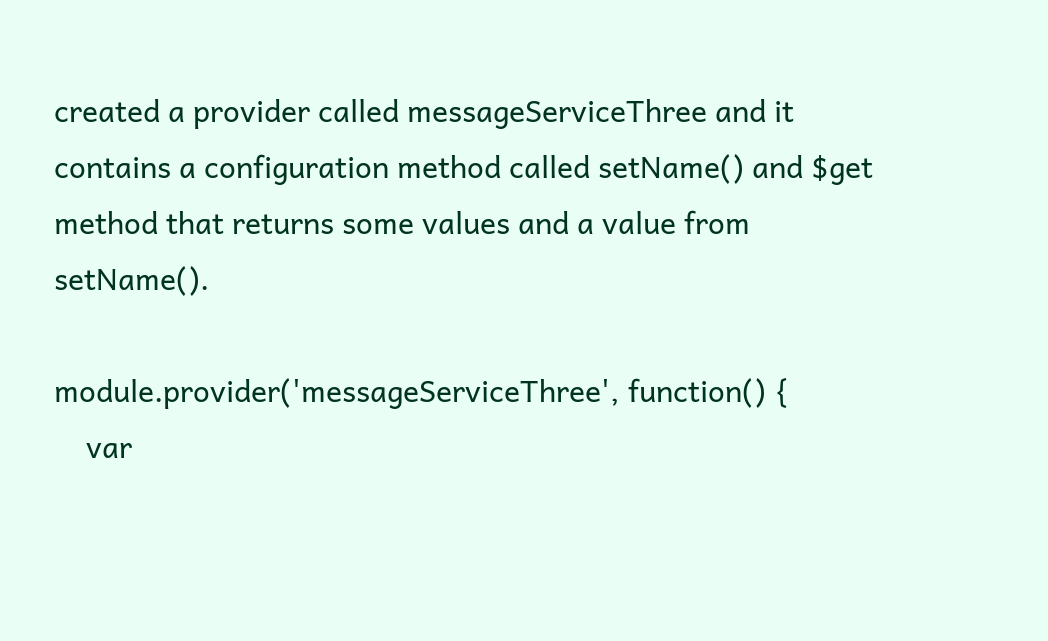created a provider called messageServiceThree and it contains a configuration method called setName() and $get method that returns some values and a value from setName().

module.provider('messageServiceThree', function() {
    var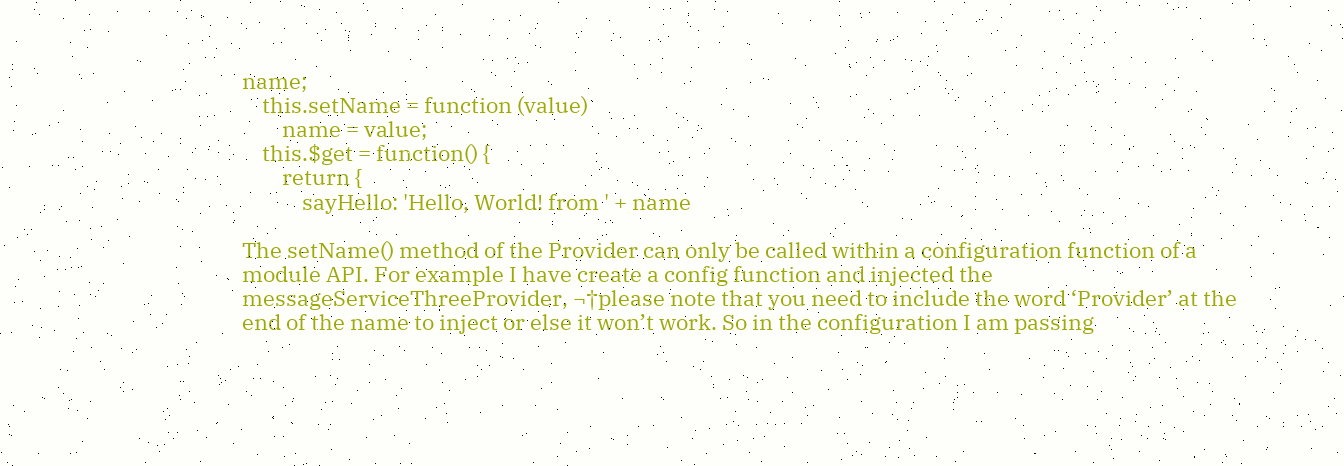name;
    this.setName = function (value)
        name = value;
    this.$get = function() {
        return {
            sayHello: 'Hello, World! from ' + name

The setName() method of the Provider can only be called within a configuration function of a module API. For example I have create a config function and injected the messageServiceThreeProvider, ¬†please note that you need to include the word ‘Provider’ at the end of the name to inject or else it won’t work. So in the configuration I am passing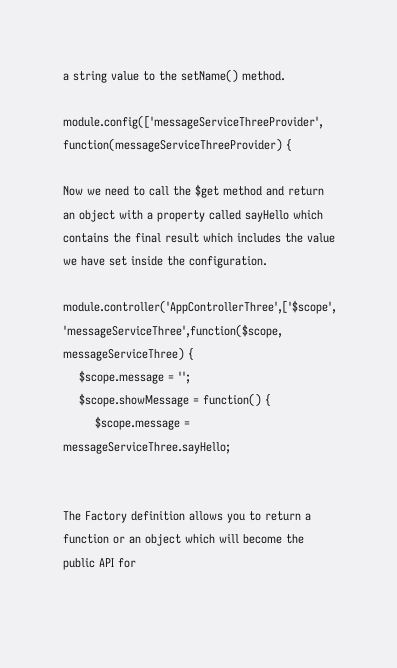a string value to the setName() method.

module.config(['messageServiceThreeProvider', function(messageServiceThreeProvider) {

Now we need to call the $get method and return an object with a property called sayHello which contains the final result which includes the value we have set inside the configuration.

module.controller('AppControllerThree',['$scope', 'messageServiceThree',function($scope, messageServiceThree) {
    $scope.message = '';
    $scope.showMessage = function() {
        $scope.message = messageServiceThree.sayHello;


The Factory definition allows you to return a function or an object which will become the public API for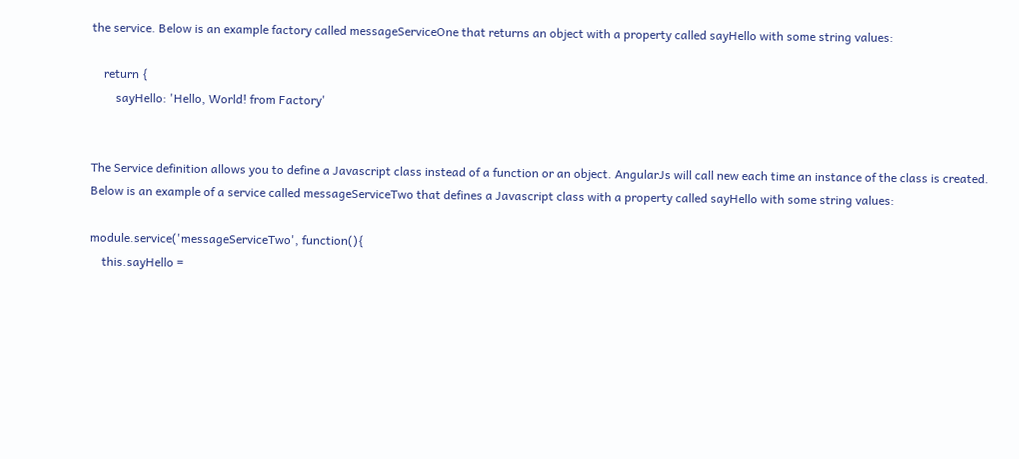the service. Below is an example factory called messageServiceOne that returns an object with a property called sayHello with some string values:

    return {
        sayHello: 'Hello, World! from Factory'


The Service definition allows you to define a Javascript class instead of a function or an object. AngularJs will call new each time an instance of the class is created. Below is an example of a service called messageServiceTwo that defines a Javascript class with a property called sayHello with some string values:

module.service('messageServiceTwo', function(){
    this.sayHello =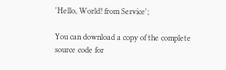'Hello, World! from Service';

You can download a copy of the complete source code for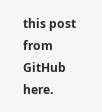this post from GitHub here.